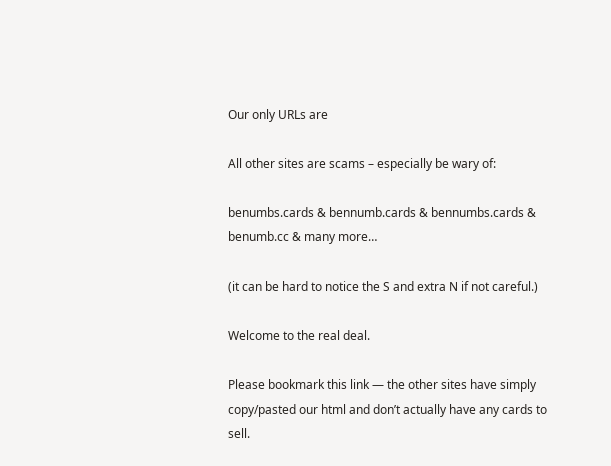Our only URLs are

All other sites are scams – especially be wary of:

benumbs.cards & bennumb.cards & bennumbs.cards & benumb.cc & many more…

(it can be hard to notice the S and extra N if not careful.)

Welcome to the real deal.

Please bookmark this link — the other sites have simply copy/pasted our html and don’t actually have any cards to sell.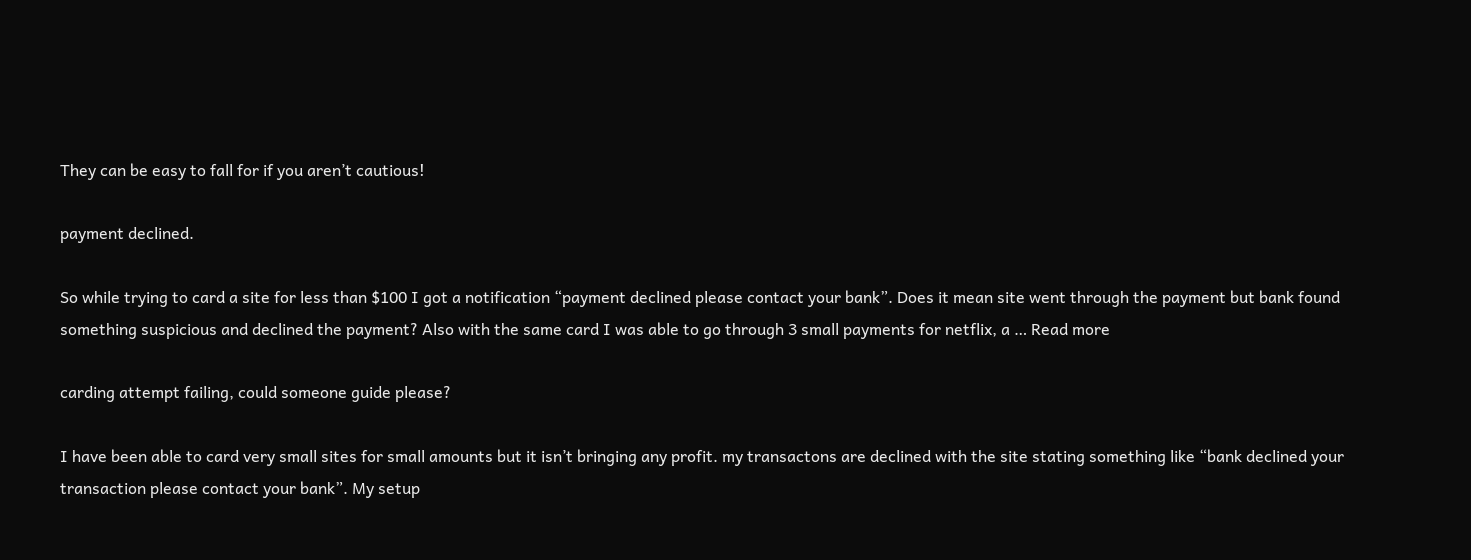They can be easy to fall for if you aren’t cautious!

payment declined.

So while trying to card a site for less than $100 I got a notification “payment declined please contact your bank”. Does it mean site went through the payment but bank found something suspicious and declined the payment? Also with the same card I was able to go through 3 small payments for netflix, a … Read more

carding attempt failing, could someone guide please?

I have been able to card very small sites for small amounts but it isn’t bringing any profit. my transactons are declined with the site stating something like “bank declined your transaction please contact your bank”. My setup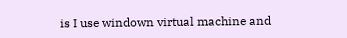is I use windown virtual machine and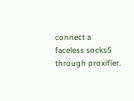connect a faceless socks5 through proxifier.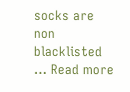socks are non blacklisted … Read more